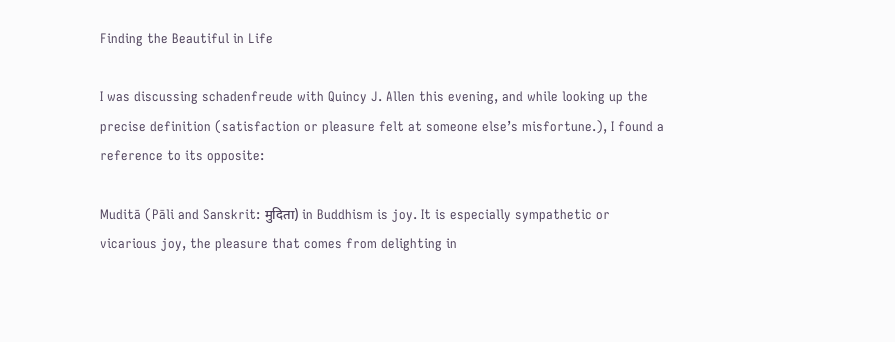Finding the Beautiful in Life

I was discussing schadenfreude with Quincy J. Allen this evening, and while looking up the precise definition (satisfaction or pleasure felt at someone else’s misfortune.), I found a reference to its opposite:

Muditā (Pāli and Sanskrit: मुदिता) in Buddhism is joy. It is especially sympathetic or vicarious joy, the pleasure that comes from delighting in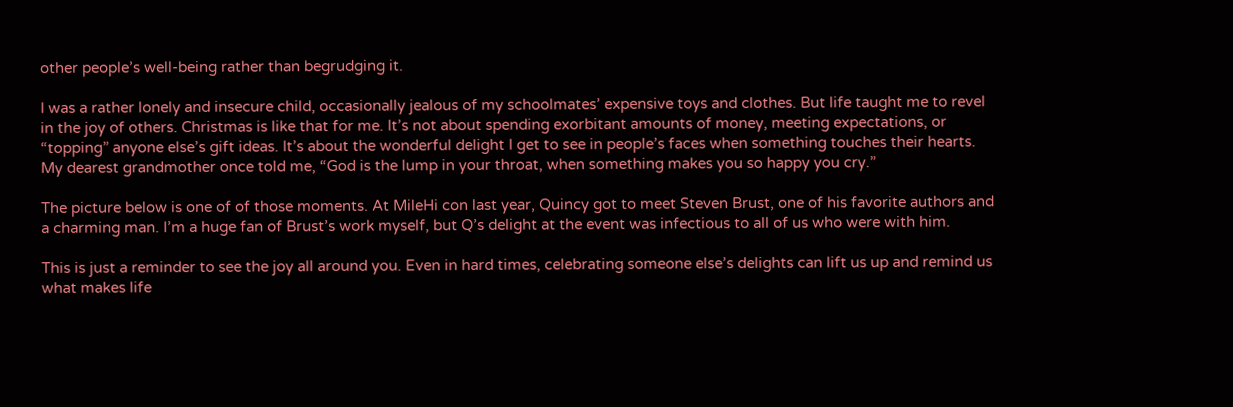other people’s well-being rather than begrudging it.

I was a rather lonely and insecure child, occasionally jealous of my schoolmates’ expensive toys and clothes. But life taught me to revel in the joy of others. Christmas is like that for me. It’s not about spending exorbitant amounts of money, meeting expectations, or “topping” anyone else’s gift ideas. It’s about the wonderful delight I get to see in people’s faces when something touches their hearts. My dearest grandmother once told me, “God is the lump in your throat, when something makes you so happy you cry.”

The picture below is one of of those moments. At MileHi con last year, Quincy got to meet Steven Brust, one of his favorite authors and a charming man. I’m a huge fan of Brust’s work myself, but Q’s delight at the event was infectious to all of us who were with him.

This is just a reminder to see the joy all around you. Even in hard times, celebrating someone else’s delights can lift us up and remind us what makes life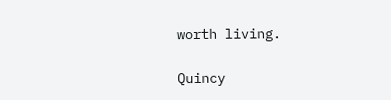worth living.

Quincy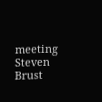meeting Steven Brust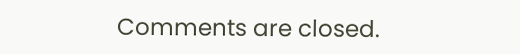Comments are closed.